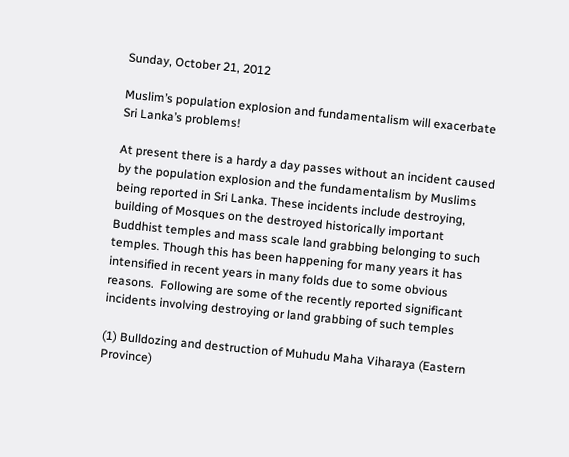Sunday, October 21, 2012

Muslim’s population explosion and fundamentalism will exacerbate Sri Lanka’s problems!

At present there is a hardy a day passes without an incident caused by the population explosion and the fundamentalism by Muslims being reported in Sri Lanka. These incidents include destroying, building of Mosques on the destroyed historically important Buddhist temples and mass scale land grabbing belonging to such temples. Though this has been happening for many years it has intensified in recent years in many folds due to some obvious reasons.  Following are some of the recently reported significant incidents involving destroying or land grabbing of such temples

(1) Bulldozing and destruction of Muhudu Maha Viharaya (Eastern Province)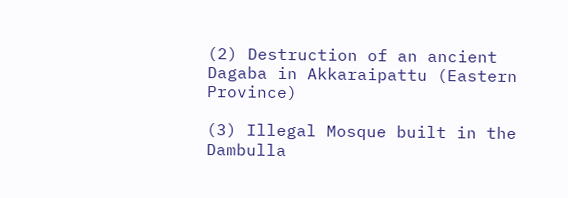(2) Destruction of an ancient Dagaba in Akkaraipattu (Eastern Province)

(3) Illegal Mosque built in the Dambulla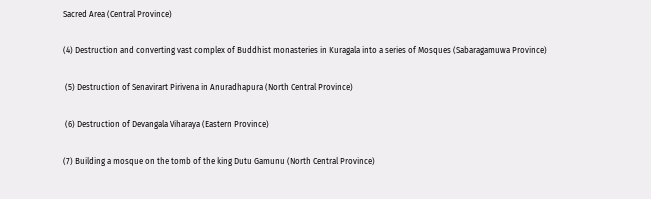Sacred Area (Central Province)

(4) Destruction and converting vast complex of Buddhist monasteries in Kuragala into a series of Mosques (Sabaragamuwa Province)

 (5) Destruction of Senavirart Pirivena in Anuradhapura (North Central Province)

 (6) Destruction of Devangala Viharaya (Eastern Province)

(7) Building a mosque on the tomb of the king Dutu Gamunu (North Central Province)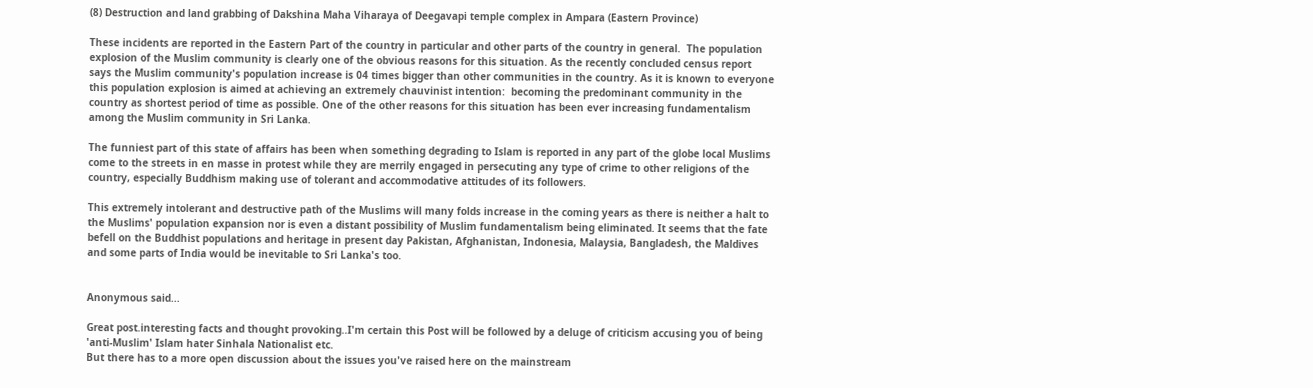(8) Destruction and land grabbing of Dakshina Maha Viharaya of Deegavapi temple complex in Ampara (Eastern Province)

These incidents are reported in the Eastern Part of the country in particular and other parts of the country in general.  The population explosion of the Muslim community is clearly one of the obvious reasons for this situation. As the recently concluded census report says the Muslim community's population increase is 04 times bigger than other communities in the country. As it is known to everyone this population explosion is aimed at achieving an extremely chauvinist intention:  becoming the predominant community in the country as shortest period of time as possible. One of the other reasons for this situation has been ever increasing fundamentalism among the Muslim community in Sri Lanka.

The funniest part of this state of affairs has been when something degrading to Islam is reported in any part of the globe local Muslims come to the streets in en masse in protest while they are merrily engaged in persecuting any type of crime to other religions of the country, especially Buddhism making use of tolerant and accommodative attitudes of its followers.

This extremely intolerant and destructive path of the Muslims will many folds increase in the coming years as there is neither a halt to the Muslims' population expansion nor is even a distant possibility of Muslim fundamentalism being eliminated. It seems that the fate befell on the Buddhist populations and heritage in present day Pakistan, Afghanistan, Indonesia, Malaysia, Bangladesh, the Maldives and some parts of India would be inevitable to Sri Lanka's too.


Anonymous said...

Great post.interesting facts and thought provoking..I'm certain this Post will be followed by a deluge of criticism accusing you of being 'anti-Muslim' Islam hater Sinhala Nationalist etc.
But there has to a more open discussion about the issues you've raised here on the mainstream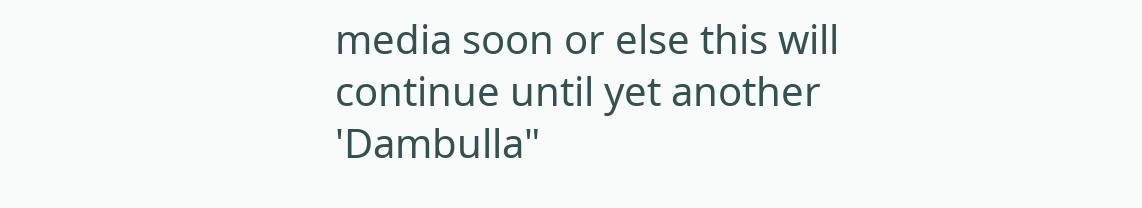media soon or else this will continue until yet another 'Dambulla"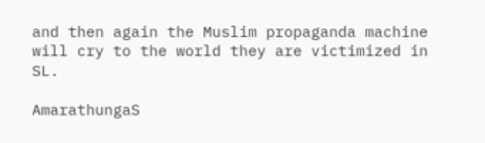and then again the Muslim propaganda machine will cry to the world they are victimized in SL.

AmarathungaS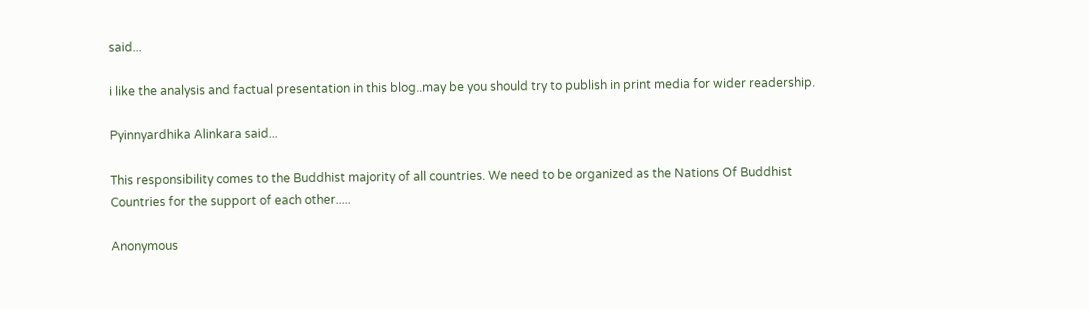said...

i like the analysis and factual presentation in this blog..may be you should try to publish in print media for wider readership.

Pyinnyardhika Alinkara said...

This responsibility comes to the Buddhist majority of all countries. We need to be organized as the Nations Of Buddhist Countries for the support of each other.....

Anonymous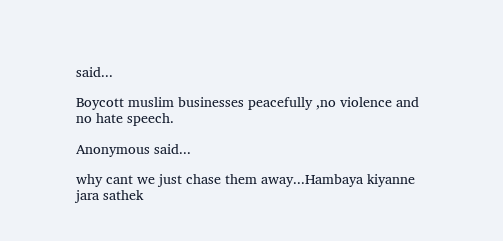said...

Boycott muslim businesses peacefully ,no violence and no hate speech.

Anonymous said...

why cant we just chase them away...Hambaya kiyanne jara sathek